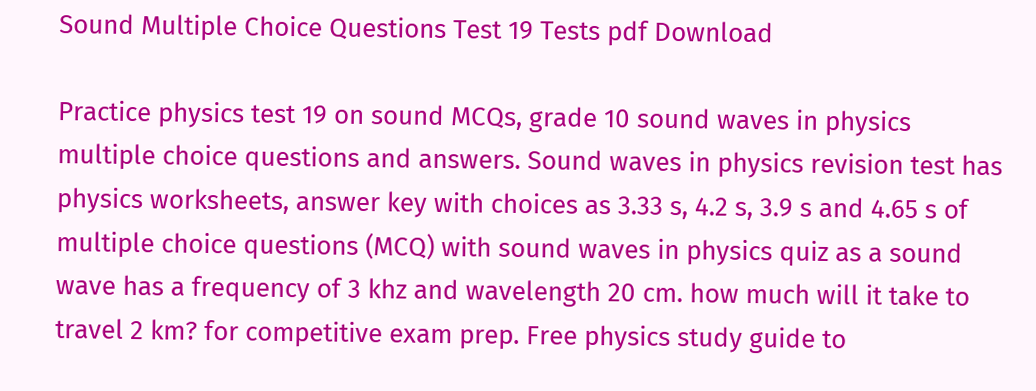Sound Multiple Choice Questions Test 19 Tests pdf Download

Practice physics test 19 on sound MCQs, grade 10 sound waves in physics multiple choice questions and answers. Sound waves in physics revision test has physics worksheets, answer key with choices as 3.33 s, 4.2 s, 3.9 s and 4.65 s of multiple choice questions (MCQ) with sound waves in physics quiz as a sound wave has a frequency of 3 khz and wavelength 20 cm. how much will it take to travel 2 km? for competitive exam prep. Free physics study guide to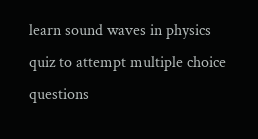learn sound waves in physics quiz to attempt multiple choice questions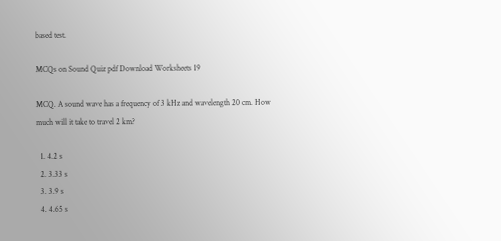based test.

MCQs on Sound Quiz pdf Download Worksheets 19

MCQ. A sound wave has a frequency of 3 kHz and wavelength 20 cm. How much will it take to travel 2 km?

  1. 4.2 s
  2. 3.33 s
  3. 3.9 s
  4. 4.65 s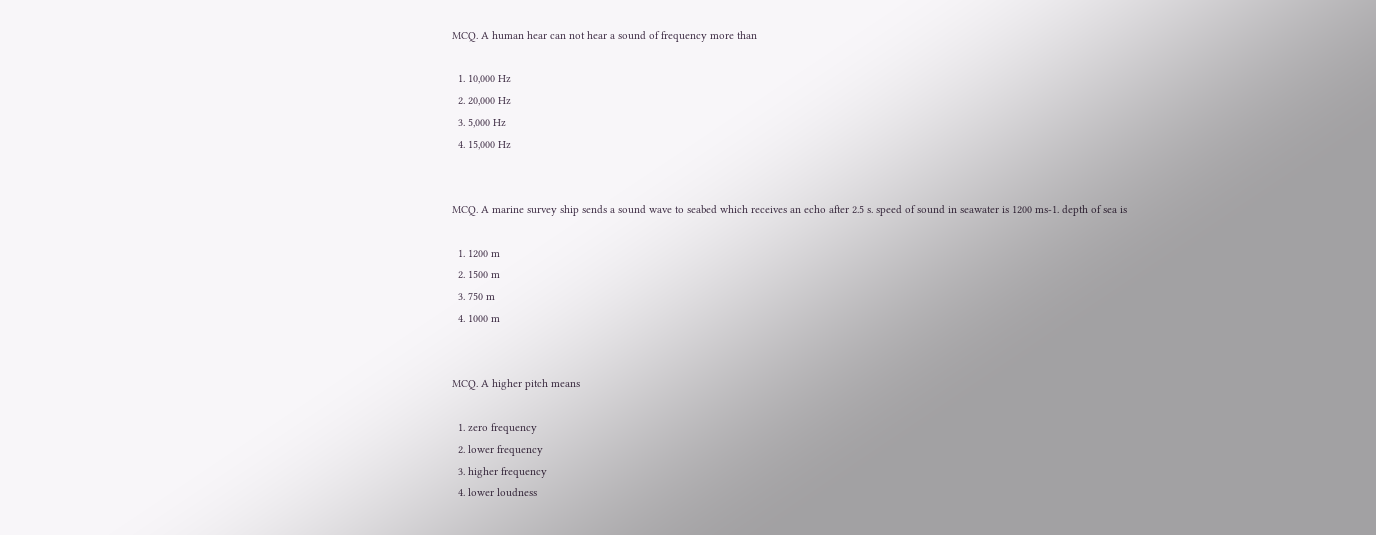MCQ. A human hear can not hear a sound of frequency more than

  1. 10,000 Hz
  2. 20,000 Hz
  3. 5,000 Hz
  4. 15,000 Hz


MCQ. A marine survey ship sends a sound wave to seabed which receives an echo after 2.5 s. speed of sound in seawater is 1200 ms-1. depth of sea is

  1. 1200 m
  2. 1500 m
  3. 750 m
  4. 1000 m


MCQ. A higher pitch means

  1. zero frequency
  2. lower frequency
  3. higher frequency
  4. lower loudness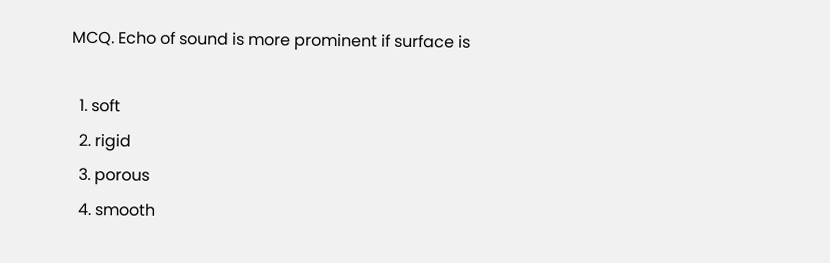MCQ. Echo of sound is more prominent if surface is

  1. soft
  2. rigid
  3. porous
  4. smooth